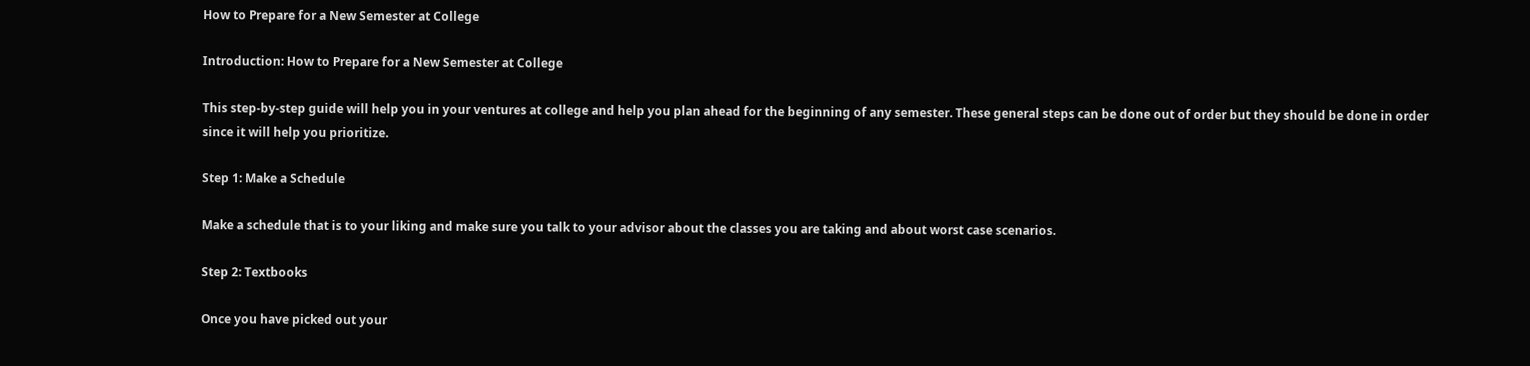How to Prepare for a New Semester at College

Introduction: How to Prepare for a New Semester at College

This step-by-step guide will help you in your ventures at college and help you plan ahead for the beginning of any semester. These general steps can be done out of order but they should be done in order since it will help you prioritize.

Step 1: Make a Schedule

Make a schedule that is to your liking and make sure you talk to your advisor about the classes you are taking and about worst case scenarios.

Step 2: Textbooks

Once you have picked out your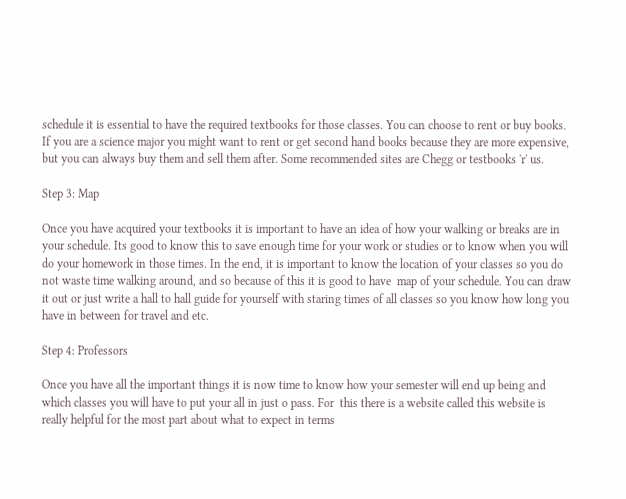schedule it is essential to have the required textbooks for those classes. You can choose to rent or buy books. If you are a science major you might want to rent or get second hand books because they are more expensive, but you can always buy them and sell them after. Some recommended sites are Chegg or testbooks 'r' us.

Step 3: Map

Once you have acquired your textbooks it is important to have an idea of how your walking or breaks are in your schedule. Its good to know this to save enough time for your work or studies or to know when you will do your homework in those times. In the end, it is important to know the location of your classes so you do not waste time walking around, and so because of this it is good to have  map of your schedule. You can draw it out or just write a hall to hall guide for yourself with staring times of all classes so you know how long you have in between for travel and etc.

Step 4: Professors

Once you have all the important things it is now time to know how your semester will end up being and which classes you will have to put your all in just o pass. For  this there is a website called this website is really helpful for the most part about what to expect in terms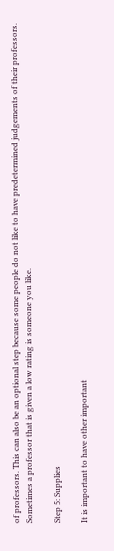of professors. This can also be an optional step because some people do not like to have predetermined judgements of their professors. Sometimes a professor that is given a low rating is someone you like.

Step 5: Supplies

It is important to have other important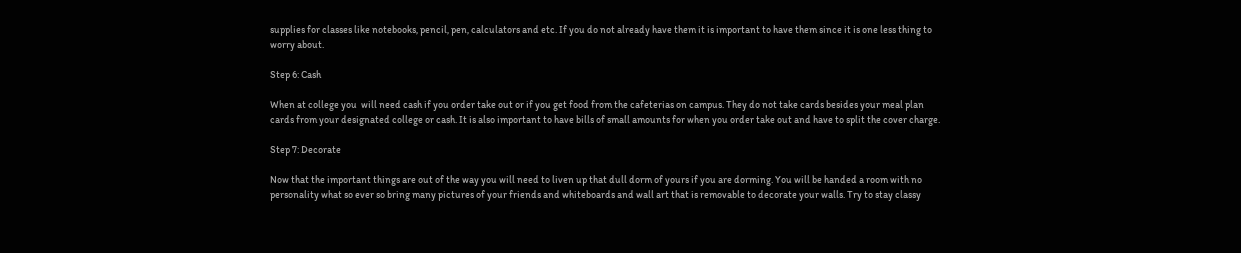supplies for classes like notebooks, pencil, pen, calculators and etc. If you do not already have them it is important to have them since it is one less thing to worry about.

Step 6: Cash

When at college you  will need cash if you order take out or if you get food from the cafeterias on campus. They do not take cards besides your meal plan cards from your designated college or cash. It is also important to have bills of small amounts for when you order take out and have to split the cover charge.

Step 7: Decorate

Now that the important things are out of the way you will need to liven up that dull dorm of yours if you are dorming. You will be handed a room with no personality what so ever so bring many pictures of your friends and whiteboards and wall art that is removable to decorate your walls. Try to stay classy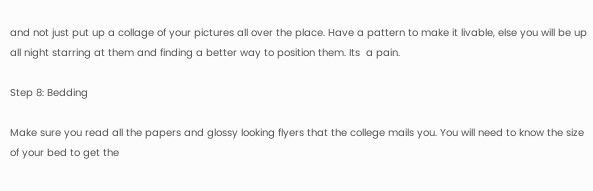and not just put up a collage of your pictures all over the place. Have a pattern to make it livable, else you will be up all night starring at them and finding a better way to position them. Its  a pain.

Step 8: Bedding

Make sure you read all the papers and glossy looking flyers that the college mails you. You will need to know the size of your bed to get the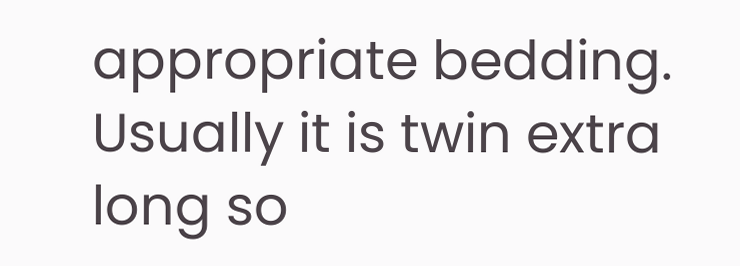appropriate bedding. Usually it is twin extra long so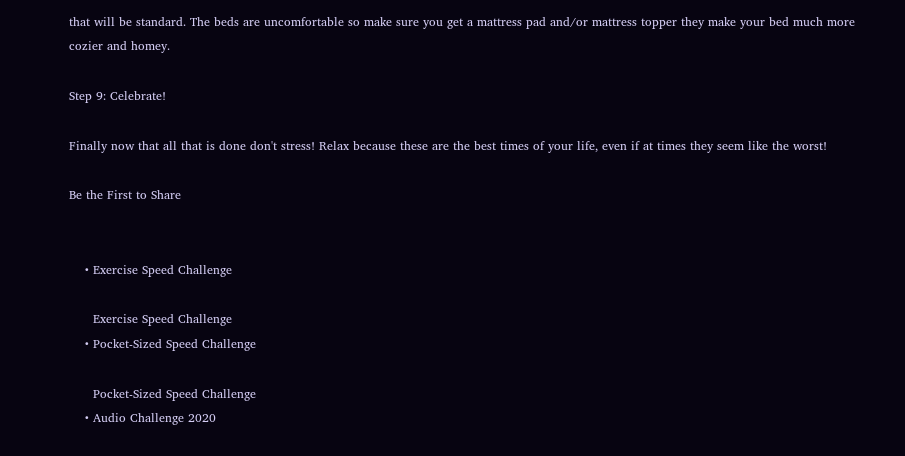that will be standard. The beds are uncomfortable so make sure you get a mattress pad and/or mattress topper they make your bed much more cozier and homey.

Step 9: Celebrate!

Finally now that all that is done don't stress! Relax because these are the best times of your life, even if at times they seem like the worst!

Be the First to Share


    • Exercise Speed Challenge

      Exercise Speed Challenge
    • Pocket-Sized Speed Challenge

      Pocket-Sized Speed Challenge
    • Audio Challenge 2020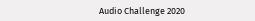Audio Challenge 2020